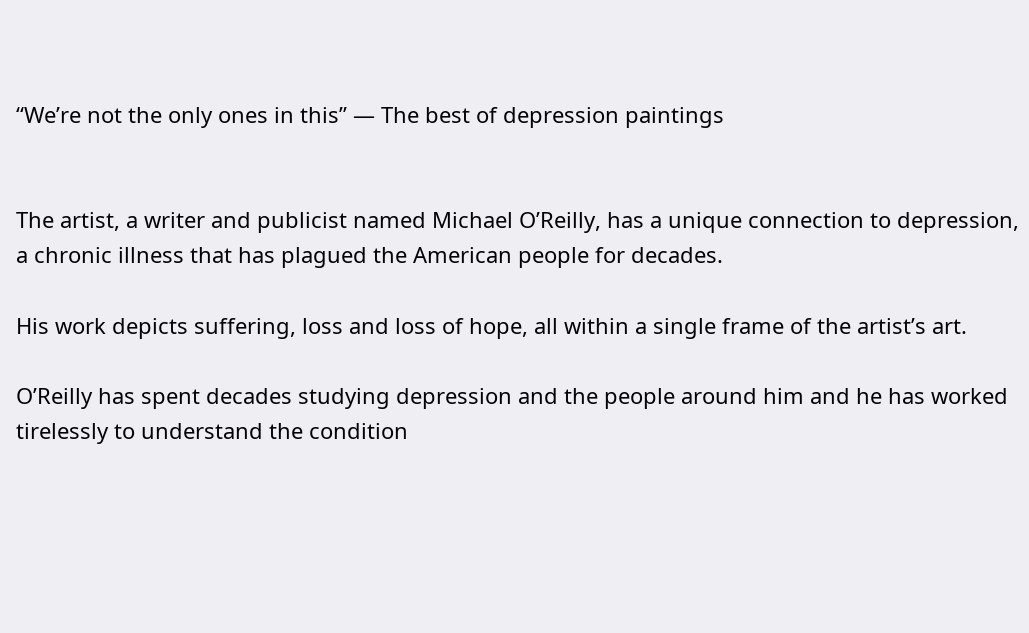“We’re not the only ones in this” — The best of depression paintings


The artist, a writer and publicist named Michael O’Reilly, has a unique connection to depression, a chronic illness that has plagued the American people for decades.

His work depicts suffering, loss and loss of hope, all within a single frame of the artist’s art.

O’Reilly has spent decades studying depression and the people around him and he has worked tirelessly to understand the condition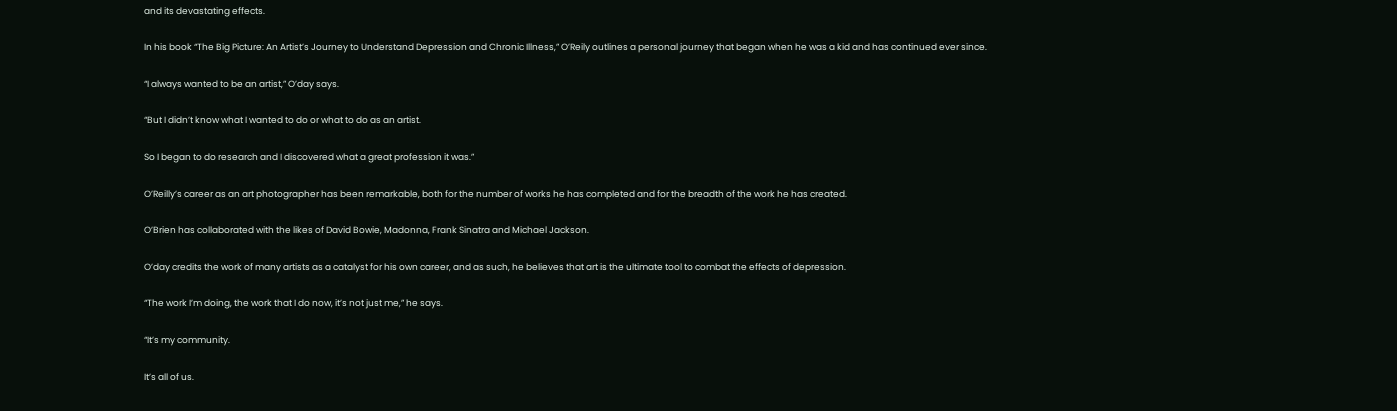and its devastating effects.

In his book “The Big Picture: An Artist’s Journey to Understand Depression and Chronic Illness,” O’Reily outlines a personal journey that began when he was a kid and has continued ever since.

“I always wanted to be an artist,” O’day says.

“But I didn’t know what I wanted to do or what to do as an artist.

So I began to do research and I discovered what a great profession it was.”

O’Reilly’s career as an art photographer has been remarkable, both for the number of works he has completed and for the breadth of the work he has created.

O’Brien has collaborated with the likes of David Bowie, Madonna, Frank Sinatra and Michael Jackson.

O’day credits the work of many artists as a catalyst for his own career, and as such, he believes that art is the ultimate tool to combat the effects of depression.

“The work I’m doing, the work that I do now, it’s not just me,” he says.

“It’s my community.

It’s all of us.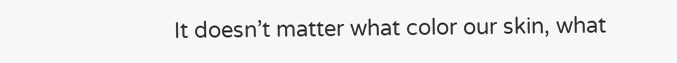It doesn’t matter what color our skin, what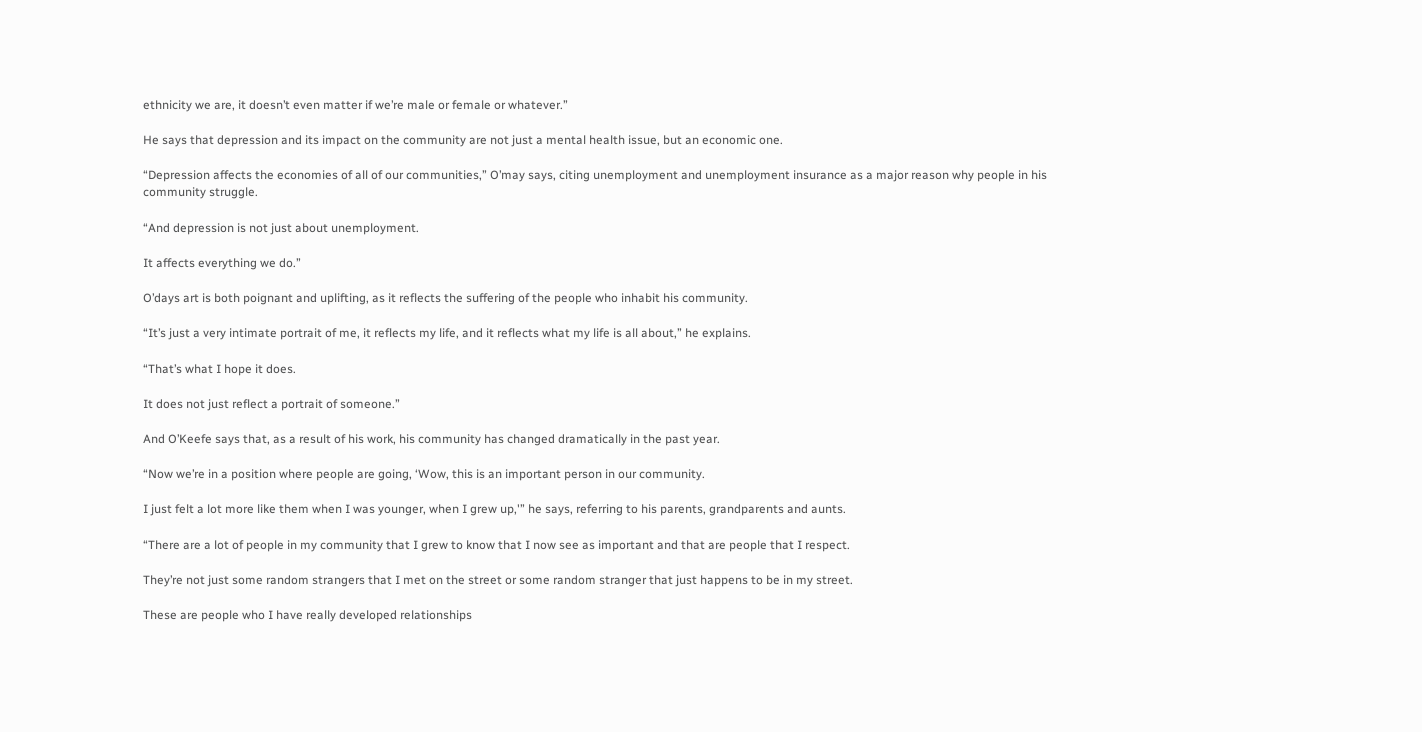ethnicity we are, it doesn’t even matter if we’re male or female or whatever.”

He says that depression and its impact on the community are not just a mental health issue, but an economic one.

“Depression affects the economies of all of our communities,” O’may says, citing unemployment and unemployment insurance as a major reason why people in his community struggle.

“And depression is not just about unemployment.

It affects everything we do.”

O’days art is both poignant and uplifting, as it reflects the suffering of the people who inhabit his community.

“It’s just a very intimate portrait of me, it reflects my life, and it reflects what my life is all about,” he explains.

“That’s what I hope it does.

It does not just reflect a portrait of someone.”

And O’Keefe says that, as a result of his work, his community has changed dramatically in the past year.

“Now we’re in a position where people are going, ‘Wow, this is an important person in our community.

I just felt a lot more like them when I was younger, when I grew up,'” he says, referring to his parents, grandparents and aunts.

“There are a lot of people in my community that I grew to know that I now see as important and that are people that I respect.

They’re not just some random strangers that I met on the street or some random stranger that just happens to be in my street.

These are people who I have really developed relationships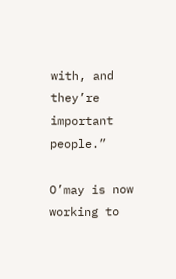with, and they’re important people.”

O’may is now working to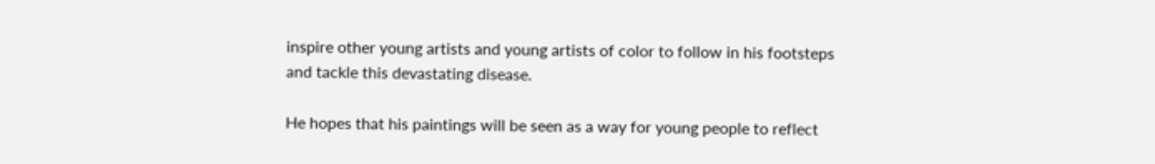inspire other young artists and young artists of color to follow in his footsteps and tackle this devastating disease.

He hopes that his paintings will be seen as a way for young people to reflect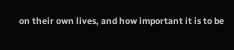on their own lives, and how important it is to be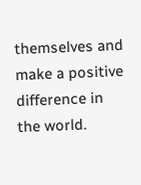themselves and make a positive difference in the world.